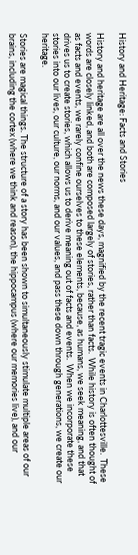History and Heritage: Facts and Stories

History and heritage are all over the news these days, magnified by the recent tragic events in Charlottesville.  These words are closely linked, and both are composed largely of stories, rather than facts.  While history is often thought of as facts and events, we rarely confine ourselves to these elements, because, as humans, we seek meaning, and that drives us to create stories, which allows us to derive meaning out of facts and events.  When we incorporate these stories into our lives, our culture, our norms, and our values, and pass these down through generations, we create our heritage.

Stories are magical things. The structure of a story has been shown to simultaneously stimulate multiple areas of our brains, including the cortex (where we think and reason), the hippocampus (where our memories live), and our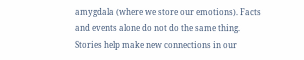amygdala (where we store our emotions). Facts and events alone do not do the same thing. Stories help make new connections in our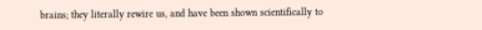brains; they literally rewire us, and have been shown scientifically to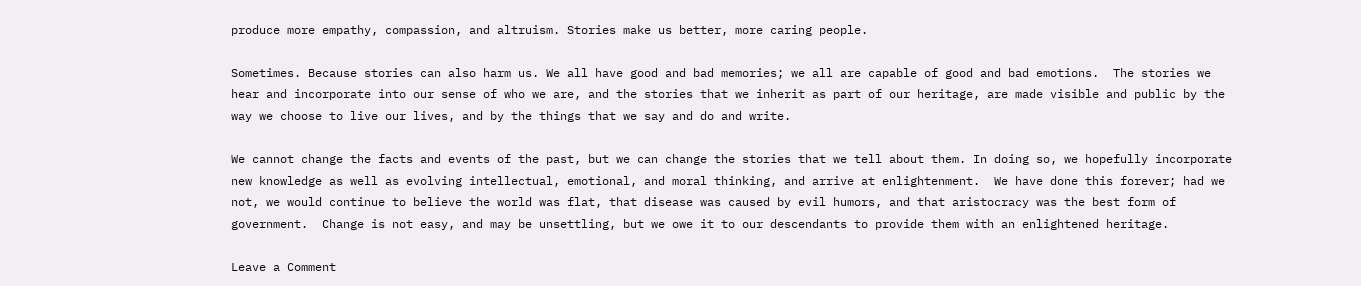produce more empathy, compassion, and altruism. Stories make us better, more caring people.

Sometimes. Because stories can also harm us. We all have good and bad memories; we all are capable of good and bad emotions.  The stories we hear and incorporate into our sense of who we are, and the stories that we inherit as part of our heritage, are made visible and public by the way we choose to live our lives, and by the things that we say and do and write.

We cannot change the facts and events of the past, but we can change the stories that we tell about them. In doing so, we hopefully incorporate new knowledge as well as evolving intellectual, emotional, and moral thinking, and arrive at enlightenment.  We have done this forever; had we not, we would continue to believe the world was flat, that disease was caused by evil humors, and that aristocracy was the best form of government.  Change is not easy, and may be unsettling, but we owe it to our descendants to provide them with an enlightened heritage.

Leave a Comment